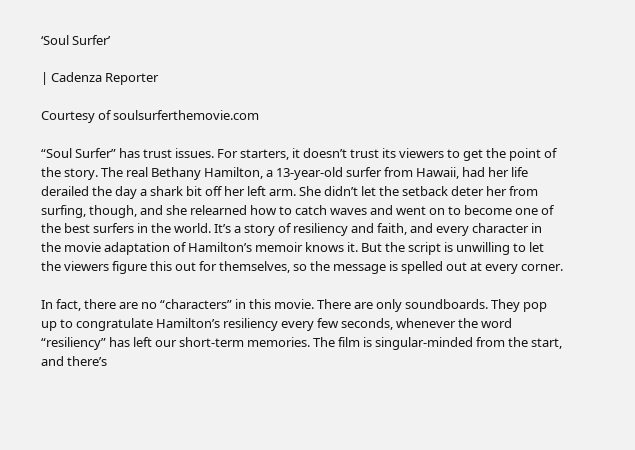‘Soul Surfer’

| Cadenza Reporter

Courtesy of soulsurferthemovie.com

“Soul Surfer” has trust issues. For starters, it doesn’t trust its viewers to get the point of the story. The real Bethany Hamilton, a 13-year-old surfer from Hawaii, had her life derailed the day a shark bit off her left arm. She didn’t let the setback deter her from surfing, though, and she relearned how to catch waves and went on to become one of the best surfers in the world. It’s a story of resiliency and faith, and every character in the movie adaptation of Hamilton’s memoir knows it. But the script is unwilling to let the viewers figure this out for themselves, so the message is spelled out at every corner.

In fact, there are no “characters” in this movie. There are only soundboards. They pop up to congratulate Hamilton’s resiliency every few seconds, whenever the word “resiliency” has left our short-term memories. The film is singular-minded from the start, and there’s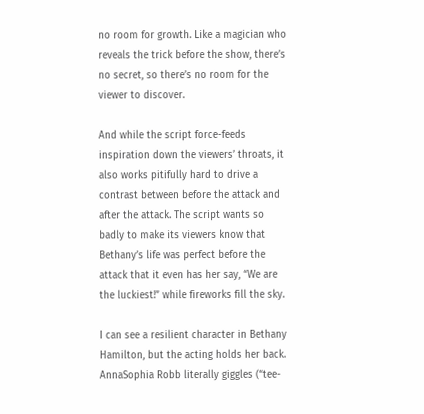no room for growth. Like a magician who reveals the trick before the show, there’s no secret, so there’s no room for the viewer to discover.

And while the script force-feeds inspiration down the viewers’ throats, it also works pitifully hard to drive a contrast between before the attack and after the attack. The script wants so badly to make its viewers know that Bethany’s life was perfect before the attack that it even has her say, “We are the luckiest!” while fireworks fill the sky.

I can see a resilient character in Bethany Hamilton, but the acting holds her back. AnnaSophia Robb literally giggles (“tee-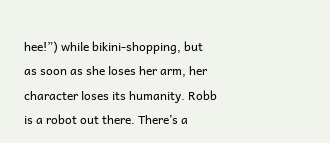hee!”) while bikini-shopping, but as soon as she loses her arm, her character loses its humanity. Robb is a robot out there. There’s a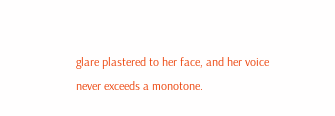glare plastered to her face, and her voice never exceeds a monotone.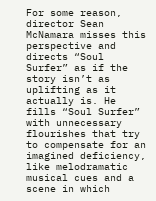For some reason, director Sean McNamara misses this perspective and directs “Soul Surfer” as if the story isn’t as uplifting as it actually is. He fills “Soul Surfer” with unnecessary flourishes that try to compensate for an imagined deficiency, like melodramatic musical cues and a scene in which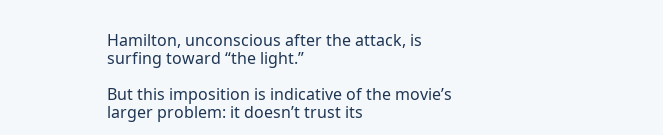Hamilton, unconscious after the attack, is surfing toward “the light.”

But this imposition is indicative of the movie’s larger problem: it doesn’t trust its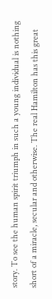story. To see the human spirit triumph in such a young individual is nothing short of a miracle, secular and otherwise. The real Hamilton has this great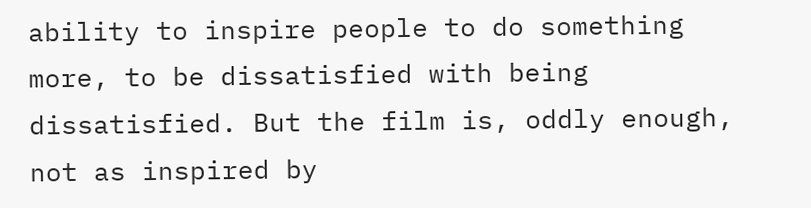ability to inspire people to do something more, to be dissatisfied with being dissatisfied. But the film is, oddly enough, not as inspired by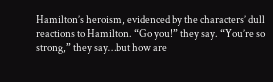Hamilton’s heroism, evidenced by the characters’ dull reactions to Hamilton. “Go you!” they say. “You’re so strong,” they say…but how are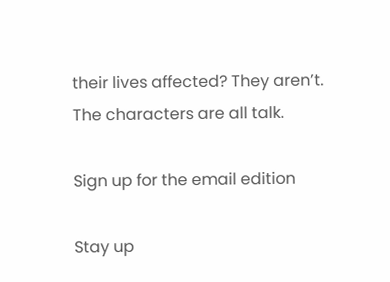their lives affected? They aren’t. The characters are all talk.

Sign up for the email edition

Stay up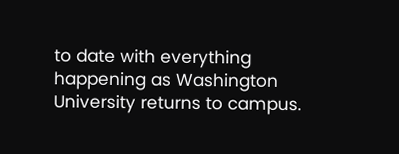to date with everything happening as Washington University returns to campus.